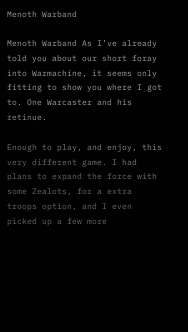Menoth Warband

Menoth Warband As I’ve already told you about our short foray into Warmachine, it seems only fitting to show you where I got to. One Warcaster and his retinue.

Enough to play, and enjoy, this very different game. I had plans to expand the force with some Zealots, for a extra troops option, and I even picked up a few more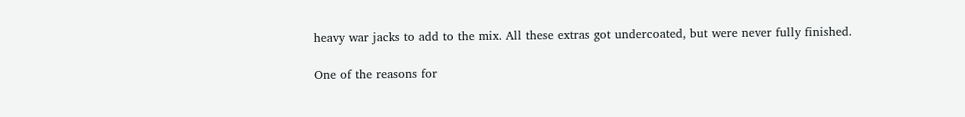heavy war jacks to add to the mix. All these extras got undercoated, but were never fully finished.

One of the reasons for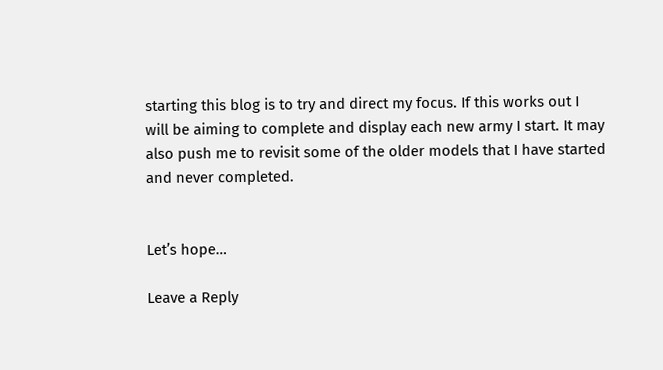starting this blog is to try and direct my focus. If this works out I will be aiming to complete and display each new army I start. It may also push me to revisit some of the older models that I have started and never completed.


Let’s hope…

Leave a Reply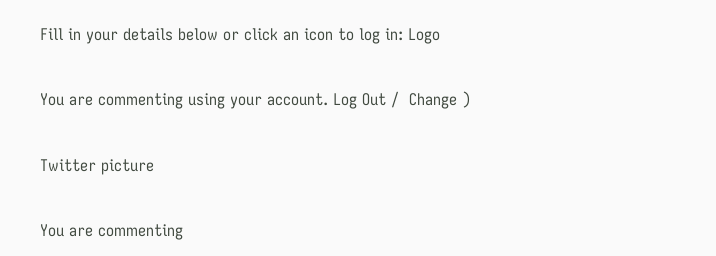Fill in your details below or click an icon to log in: Logo

You are commenting using your account. Log Out /  Change )

Twitter picture

You are commenting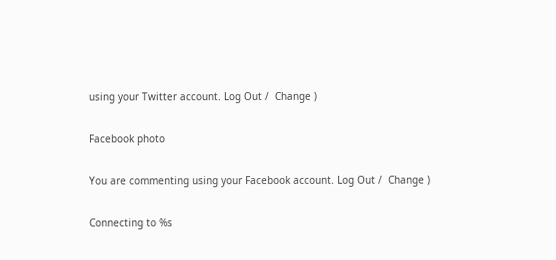using your Twitter account. Log Out /  Change )

Facebook photo

You are commenting using your Facebook account. Log Out /  Change )

Connecting to %s